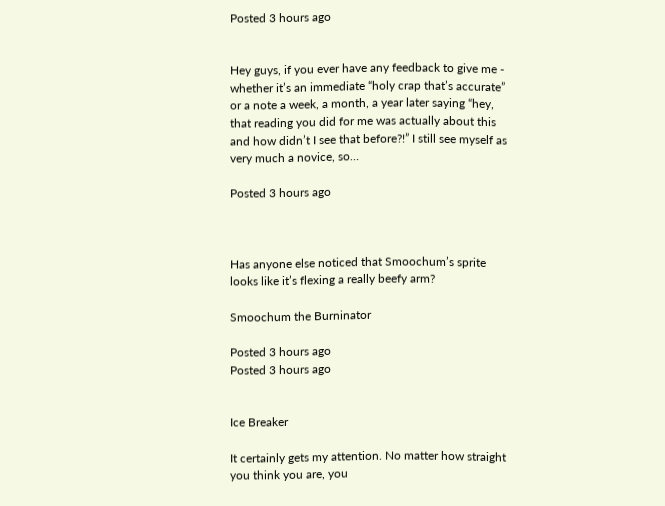Posted 3 hours ago


Hey guys, if you ever have any feedback to give me - whether it’s an immediate “holy crap that’s accurate” or a note a week, a month, a year later saying “hey, that reading you did for me was actually about this and how didn’t I see that before?!” I still see myself as very much a novice, so…

Posted 3 hours ago



Has anyone else noticed that Smoochum’s sprite looks like it’s flexing a really beefy arm?

Smoochum the Burninator

Posted 3 hours ago
Posted 3 hours ago


Ice Breaker

It certainly gets my attention. No matter how straight you think you are, you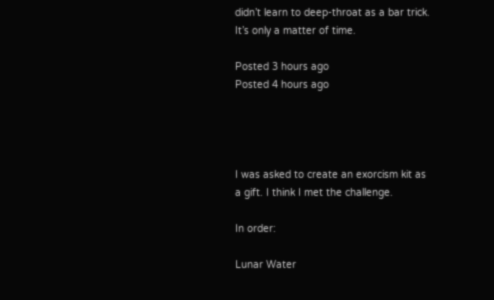didn’t learn to deep-throat as a bar trick. It’s only a matter of time.

Posted 3 hours ago
Posted 4 hours ago




I was asked to create an exorcism kit as a gift. I think I met the challenge.

In order:

Lunar Water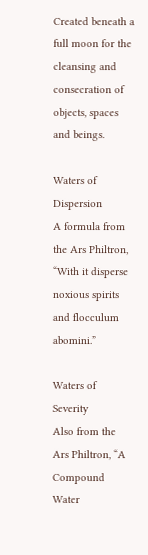Created beneath a full moon for the cleansing and consecration of objects, spaces and beings.

Waters of Dispersion
A formula from the Ars Philtron, “With it disperse noxious spirits and flocculum abomini.”

Waters of Severity
Also from the Ars Philtron, “A Compound Water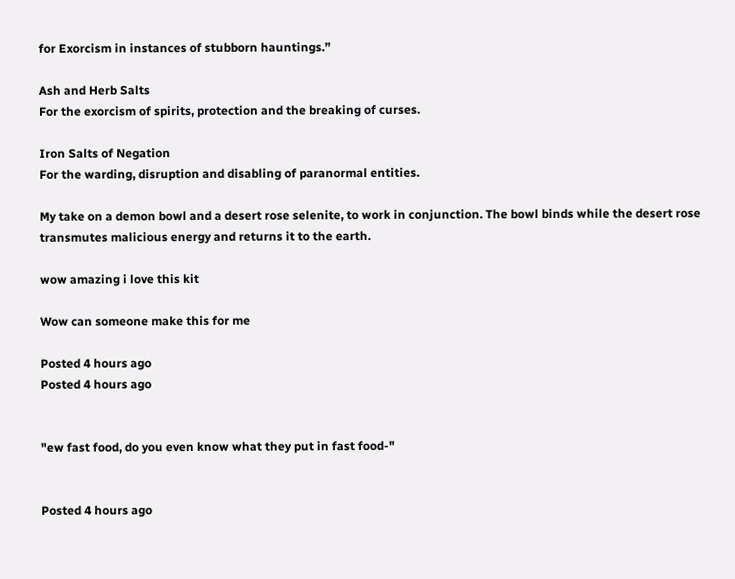for Exorcism in instances of stubborn hauntings.”

Ash and Herb Salts
For the exorcism of spirits, protection and the breaking of curses.

Iron Salts of Negation
For the warding, disruption and disabling of paranormal entities.

My take on a demon bowl and a desert rose selenite, to work in conjunction. The bowl binds while the desert rose transmutes malicious energy and returns it to the earth.

wow amazing i love this kit

Wow can someone make this for me

Posted 4 hours ago
Posted 4 hours ago


"ew fast food, do you even know what they put in fast food-"


Posted 4 hours ago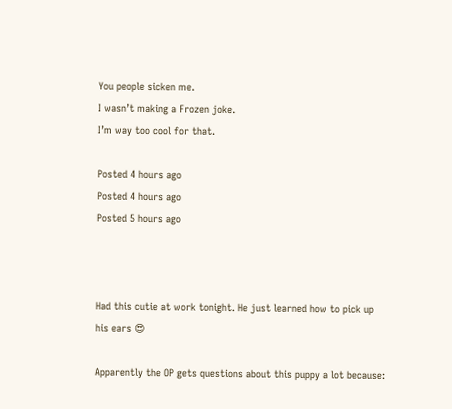You people sicken me.
I wasn’t making a Frozen joke.
I’m way too cool for that.

Posted 4 hours ago
Posted 4 hours ago
Posted 5 hours ago



Had this cutie at work tonight. He just learned how to pick up his ears 😍

Apparently the OP gets questions about this puppy a lot because: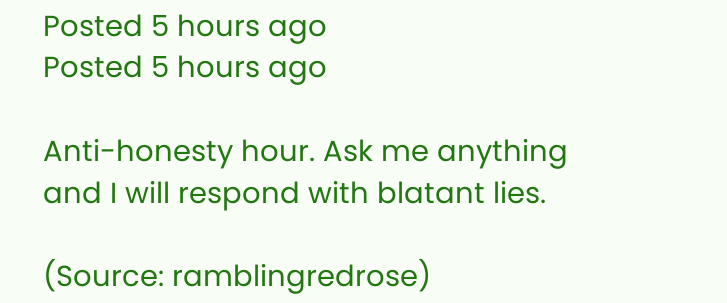Posted 5 hours ago
Posted 5 hours ago

Anti-honesty hour. Ask me anything and I will respond with blatant lies.

(Source: ramblingredrose)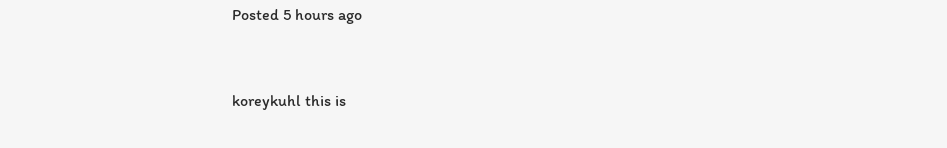Posted 5 hours ago


koreykuhl this is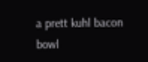a prett kuhl bacon bowl